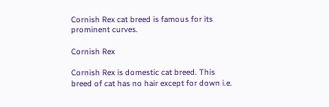Cornish Rex cat breed is famous for its prominent curves.

Cornish Rex

Cornish Rex is domestic cat breed. This breed of cat has no hair except for down i.e.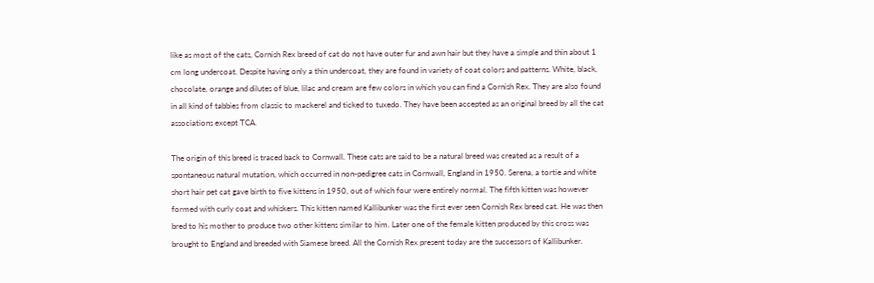like as most of the cats, Cornish Rex breed of cat do not have outer fur and awn hair but they have a simple and thin about 1 cm long undercoat. Despite having only a thin undercoat, they are found in variety of coat colors and patterns. White, black, chocolate, orange and dilutes of blue, lilac and cream are few colors in which you can find a Cornish Rex. They are also found in all kind of tabbies from classic to mackerel and ticked to tuxedo. They have been accepted as an original breed by all the cat associations except TCA.

The origin of this breed is traced back to Cornwall. These cats are said to be a natural breed was created as a result of a spontaneous natural mutation, which occurred in non-pedigree cats in Cornwall, England in 1950. Serena, a tortie and white short hair pet cat gave birth to five kittens in 1950, out of which four were entirely normal. The fifth kitten was however formed with curly coat and whiskers. This kitten named Kallibunker was the first ever seen Cornish Rex breed cat. He was then bred to his mother to produce two other kittens similar to him. Later one of the female kitten produced by this cross was brought to England and breeded with Siamese breed. All the Cornish Rex present today are the successors of Kallibunker.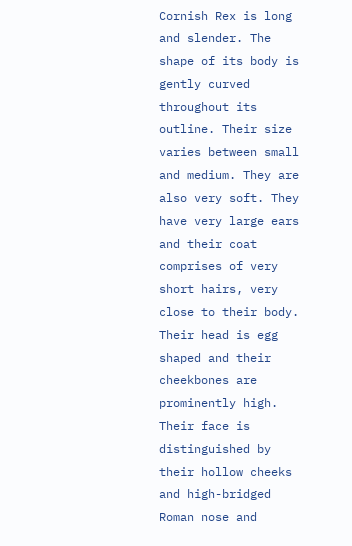Cornish Rex is long and slender. The shape of its body is gently curved throughout its outline. Their size varies between small and medium. They are also very soft. They have very large ears and their coat comprises of very short hairs, very close to their body. Their head is egg shaped and their cheekbones are prominently high. Their face is distinguished by their hollow cheeks and high-bridged Roman nose and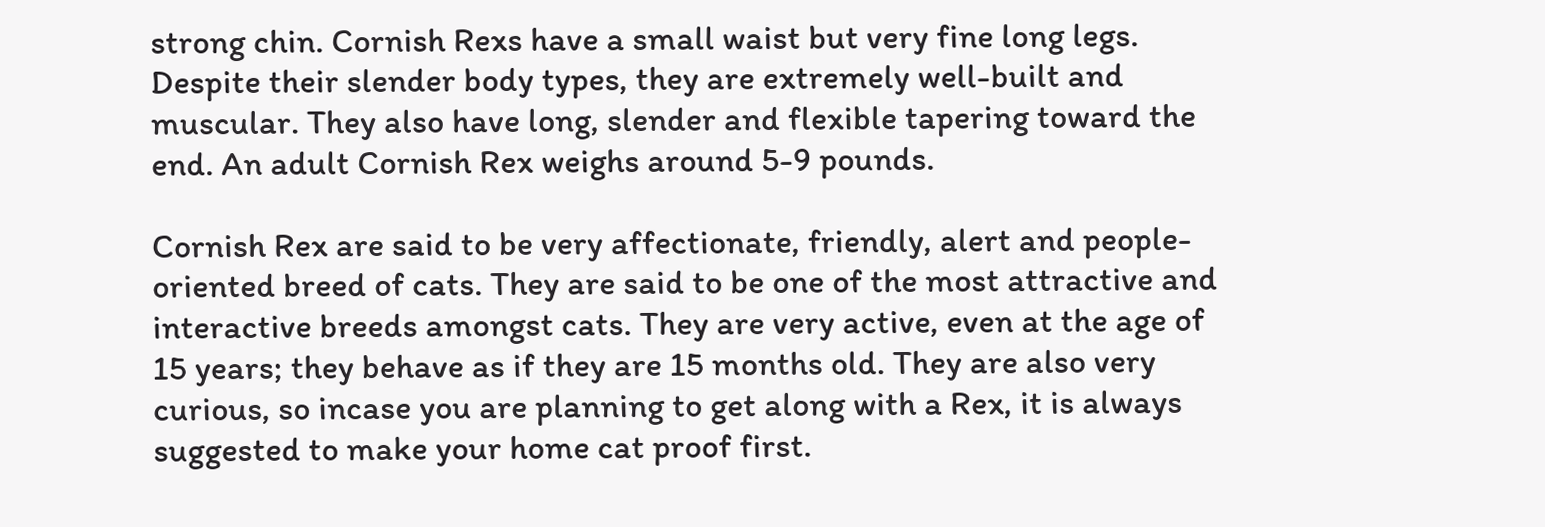strong chin. Cornish Rexs have a small waist but very fine long legs. Despite their slender body types, they are extremely well-built and muscular. They also have long, slender and flexible tapering toward the end. An adult Cornish Rex weighs around 5-9 pounds.

Cornish Rex are said to be very affectionate, friendly, alert and people-oriented breed of cats. They are said to be one of the most attractive and interactive breeds amongst cats. They are very active, even at the age of 15 years; they behave as if they are 15 months old. They are also very curious, so incase you are planning to get along with a Rex, it is always suggested to make your home cat proof first.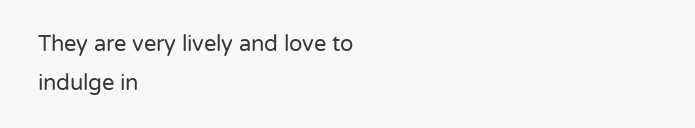They are very lively and love to indulge in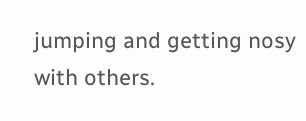jumping and getting nosy with others.